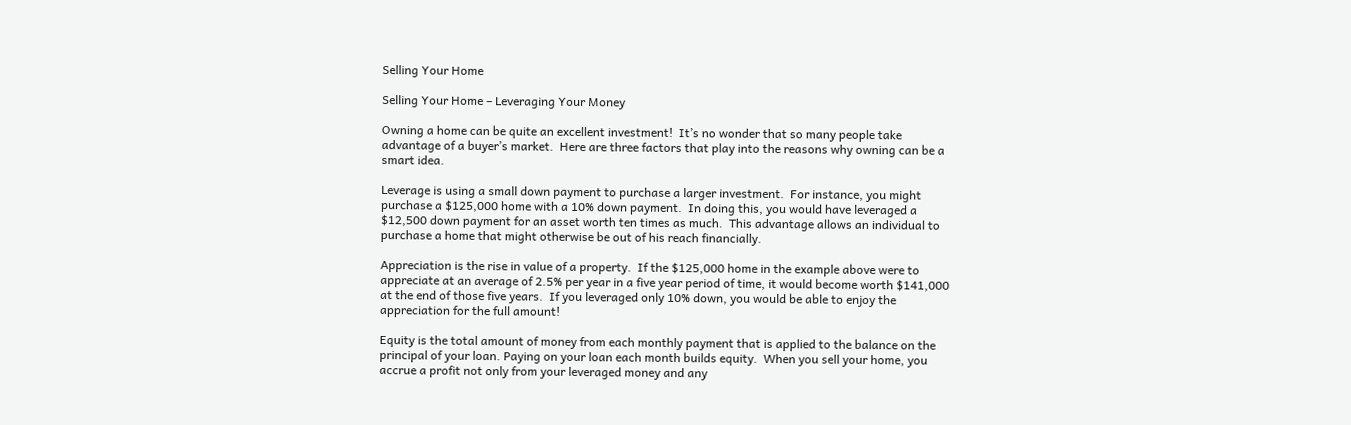Selling Your Home

Selling Your Home – Leveraging Your Money

Owning a home can be quite an excellent investment!  It’s no wonder that so many people take advantage of a buyer’s market.  Here are three factors that play into the reasons why owning can be a smart idea.

Leverage is using a small down payment to purchase a larger investment.  For instance, you might purchase a $125,000 home with a 10% down payment.  In doing this, you would have leveraged a $12,500 down payment for an asset worth ten times as much.  This advantage allows an individual to purchase a home that might otherwise be out of his reach financially.

Appreciation is the rise in value of a property.  If the $125,000 home in the example above were to appreciate at an average of 2.5% per year in a five year period of time, it would become worth $141,000 at the end of those five years.  If you leveraged only 10% down, you would be able to enjoy the appreciation for the full amount!

Equity is the total amount of money from each monthly payment that is applied to the balance on the principal of your loan. Paying on your loan each month builds equity.  When you sell your home, you accrue a profit not only from your leveraged money and any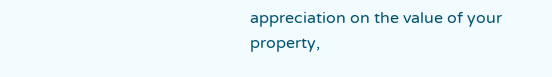appreciation on the value of your property,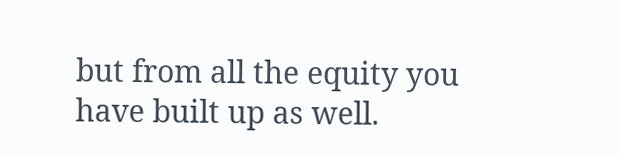but from all the equity you have built up as well.